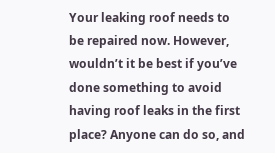Your leaking roof needs to be repaired now. However, wouldn’t it be best if you’ve done something to avoid having roof leaks in the first place? Anyone can do so, and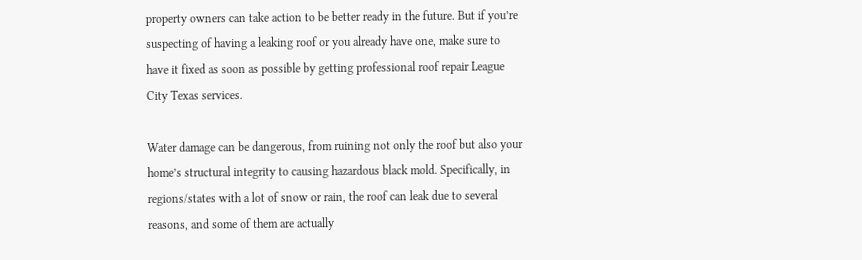property owners can take action to be better ready in the future. But if you’re suspecting of having a leaking roof or you already have one, make sure to have it fixed as soon as possible by getting professional roof repair League City Texas services.

Water damage can be dangerous, from ruining not only the roof but also your home’s structural integrity to causing hazardous black mold. Specifically, in regions/states with a lot of snow or rain, the roof can leak due to several reasons, and some of them are actually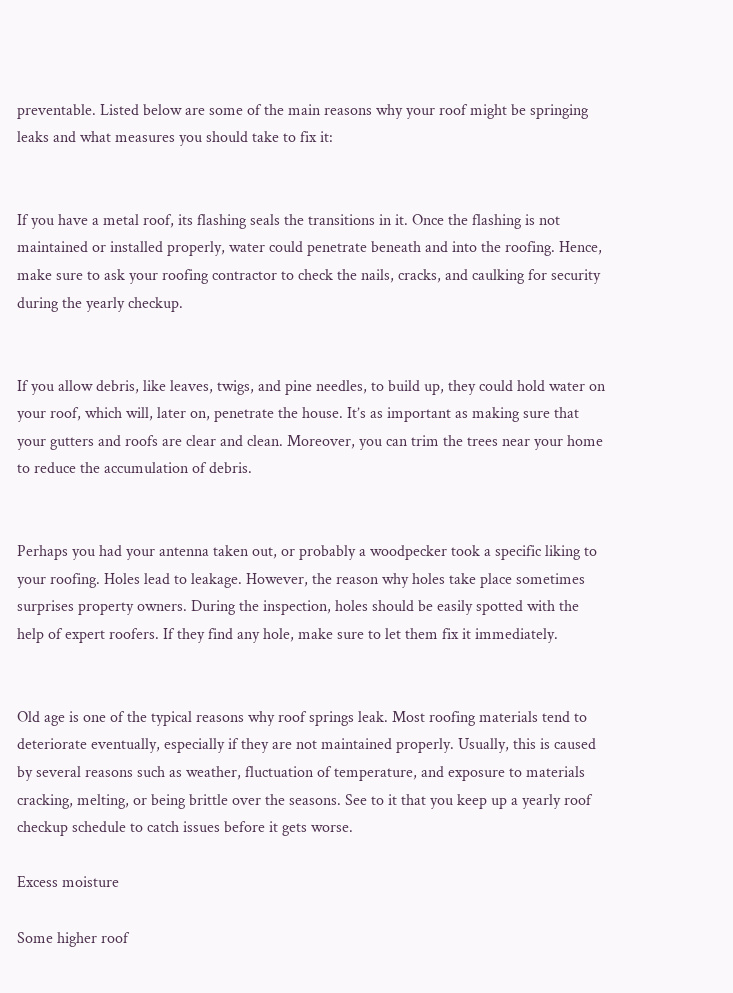preventable. Listed below are some of the main reasons why your roof might be springing leaks and what measures you should take to fix it:


If you have a metal roof, its flashing seals the transitions in it. Once the flashing is not maintained or installed properly, water could penetrate beneath and into the roofing. Hence, make sure to ask your roofing contractor to check the nails, cracks, and caulking for security during the yearly checkup.


If you allow debris, like leaves, twigs, and pine needles, to build up, they could hold water on your roof, which will, later on, penetrate the house. It’s as important as making sure that your gutters and roofs are clear and clean. Moreover, you can trim the trees near your home to reduce the accumulation of debris.


Perhaps you had your antenna taken out, or probably a woodpecker took a specific liking to your roofing. Holes lead to leakage. However, the reason why holes take place sometimes surprises property owners. During the inspection, holes should be easily spotted with the help of expert roofers. If they find any hole, make sure to let them fix it immediately.


Old age is one of the typical reasons why roof springs leak. Most roofing materials tend to deteriorate eventually, especially if they are not maintained properly. Usually, this is caused by several reasons such as weather, fluctuation of temperature, and exposure to materials cracking, melting, or being brittle over the seasons. See to it that you keep up a yearly roof checkup schedule to catch issues before it gets worse.

Excess moisture

Some higher roof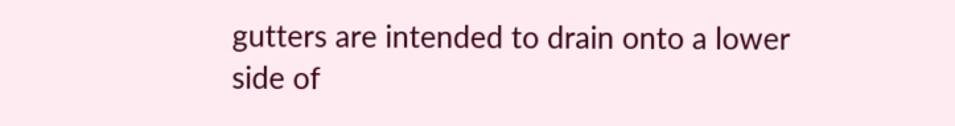gutters are intended to drain onto a lower side of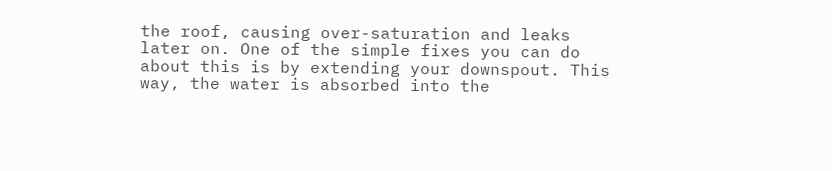the roof, causing over-saturation and leaks later on. One of the simple fixes you can do about this is by extending your downspout. This way, the water is absorbed into the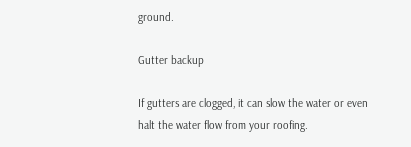ground.

Gutter backup

If gutters are clogged, it can slow the water or even halt the water flow from your roofing.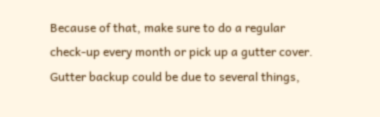Because of that, make sure to do a regular check-up every month or pick up a gutter cover. Gutter backup could be due to several things,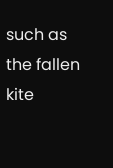such as the fallen kite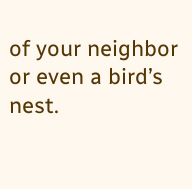of your neighbor or even a bird’s nest.